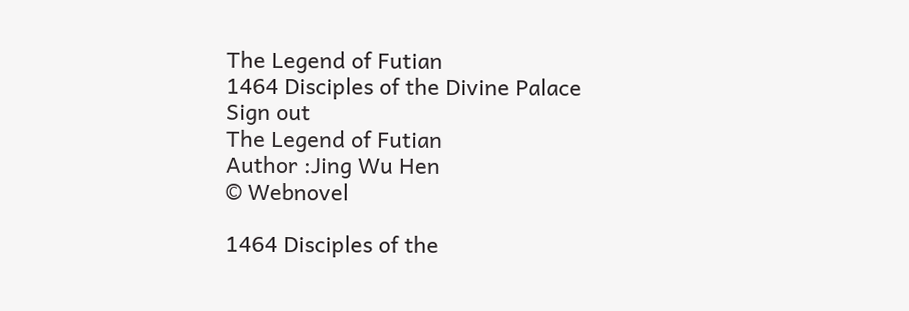The Legend of Futian
1464 Disciples of the Divine Palace
Sign out
The Legend of Futian
Author :Jing Wu Hen
© Webnovel

1464 Disciples of the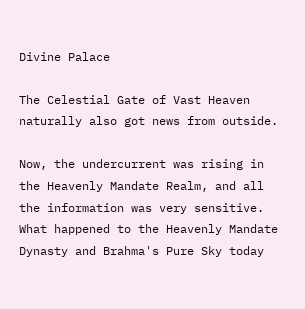Divine Palace

The Celestial Gate of Vast Heaven naturally also got news from outside.

Now, the undercurrent was rising in the Heavenly Mandate Realm, and all the information was very sensitive. What happened to the Heavenly Mandate Dynasty and Brahma's Pure Sky today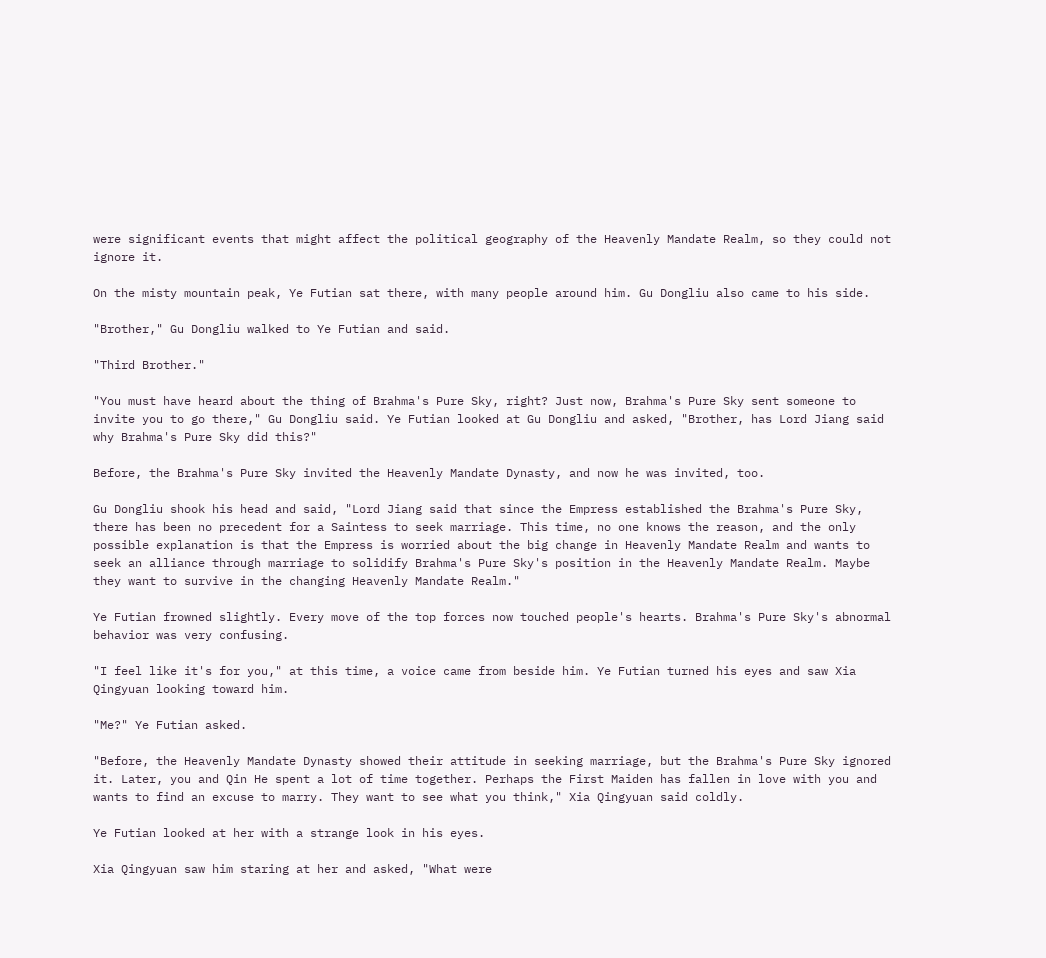were significant events that might affect the political geography of the Heavenly Mandate Realm, so they could not ignore it.

On the misty mountain peak, Ye Futian sat there, with many people around him. Gu Dongliu also came to his side.

"Brother," Gu Dongliu walked to Ye Futian and said.

"Third Brother."

"You must have heard about the thing of Brahma's Pure Sky, right? Just now, Brahma's Pure Sky sent someone to invite you to go there," Gu Dongliu said. Ye Futian looked at Gu Dongliu and asked, "Brother, has Lord Jiang said why Brahma's Pure Sky did this?"

Before, the Brahma's Pure Sky invited the Heavenly Mandate Dynasty, and now he was invited, too.

Gu Dongliu shook his head and said, "Lord Jiang said that since the Empress established the Brahma's Pure Sky, there has been no precedent for a Saintess to seek marriage. This time, no one knows the reason, and the only possible explanation is that the Empress is worried about the big change in Heavenly Mandate Realm and wants to seek an alliance through marriage to solidify Brahma's Pure Sky's position in the Heavenly Mandate Realm. Maybe they want to survive in the changing Heavenly Mandate Realm."

Ye Futian frowned slightly. Every move of the top forces now touched people's hearts. Brahma's Pure Sky's abnormal behavior was very confusing.

"I feel like it's for you," at this time, a voice came from beside him. Ye Futian turned his eyes and saw Xia Qingyuan looking toward him.

"Me?" Ye Futian asked.

"Before, the Heavenly Mandate Dynasty showed their attitude in seeking marriage, but the Brahma's Pure Sky ignored it. Later, you and Qin He spent a lot of time together. Perhaps the First Maiden has fallen in love with you and wants to find an excuse to marry. They want to see what you think," Xia Qingyuan said coldly.

Ye Futian looked at her with a strange look in his eyes.

Xia Qingyuan saw him staring at her and asked, "What were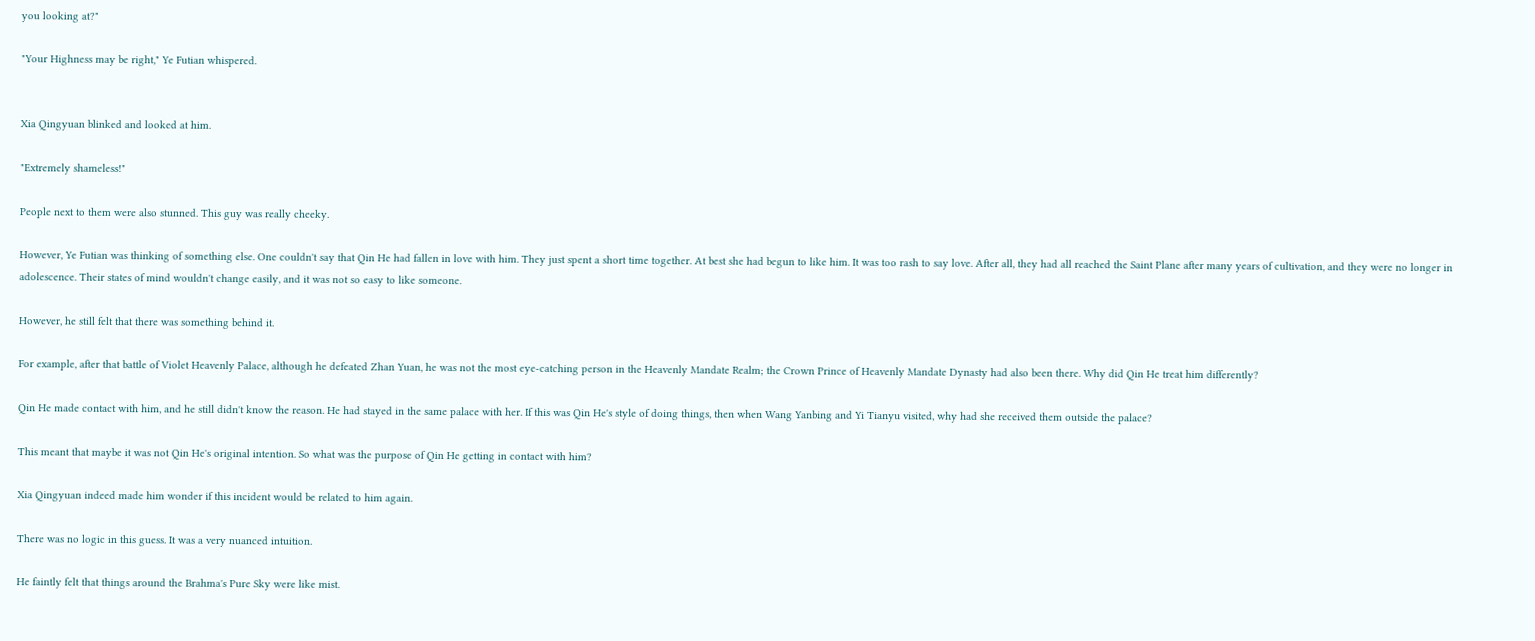you looking at?"

"Your Highness may be right," Ye Futian whispered.


Xia Qingyuan blinked and looked at him.

"Extremely shameless!"

People next to them were also stunned. This guy was really cheeky.

However, Ye Futian was thinking of something else. One couldn't say that Qin He had fallen in love with him. They just spent a short time together. At best she had begun to like him. It was too rash to say love. After all, they had all reached the Saint Plane after many years of cultivation, and they were no longer in adolescence. Their states of mind wouldn't change easily, and it was not so easy to like someone.

However, he still felt that there was something behind it.

For example, after that battle of Violet Heavenly Palace, although he defeated Zhan Yuan, he was not the most eye-catching person in the Heavenly Mandate Realm; the Crown Prince of Heavenly Mandate Dynasty had also been there. Why did Qin He treat him differently?

Qin He made contact with him, and he still didn't know the reason. He had stayed in the same palace with her. If this was Qin He's style of doing things, then when Wang Yanbing and Yi Tianyu visited, why had she received them outside the palace?

This meant that maybe it was not Qin He's original intention. So what was the purpose of Qin He getting in contact with him?

Xia Qingyuan indeed made him wonder if this incident would be related to him again.

There was no logic in this guess. It was a very nuanced intuition.

He faintly felt that things around the Brahma's Pure Sky were like mist.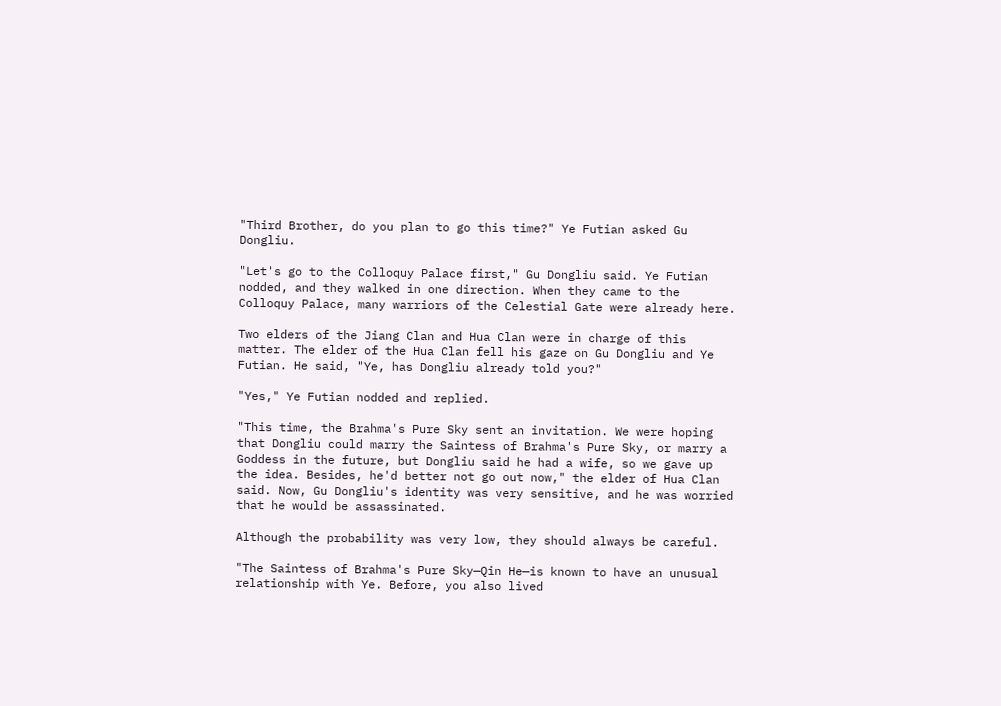"Third Brother, do you plan to go this time?" Ye Futian asked Gu Dongliu.

"Let's go to the Colloquy Palace first," Gu Dongliu said. Ye Futian nodded, and they walked in one direction. When they came to the Colloquy Palace, many warriors of the Celestial Gate were already here.

Two elders of the Jiang Clan and Hua Clan were in charge of this matter. The elder of the Hua Clan fell his gaze on Gu Dongliu and Ye Futian. He said, "Ye, has Dongliu already told you?"

"Yes," Ye Futian nodded and replied.

"This time, the Brahma's Pure Sky sent an invitation. We were hoping that Dongliu could marry the Saintess of Brahma's Pure Sky, or marry a Goddess in the future, but Dongliu said he had a wife, so we gave up the idea. Besides, he'd better not go out now," the elder of Hua Clan said. Now, Gu Dongliu's identity was very sensitive, and he was worried that he would be assassinated.

Although the probability was very low, they should always be careful.

"The Saintess of Brahma's Pure Sky—Qin He—is known to have an unusual relationship with Ye. Before, you also lived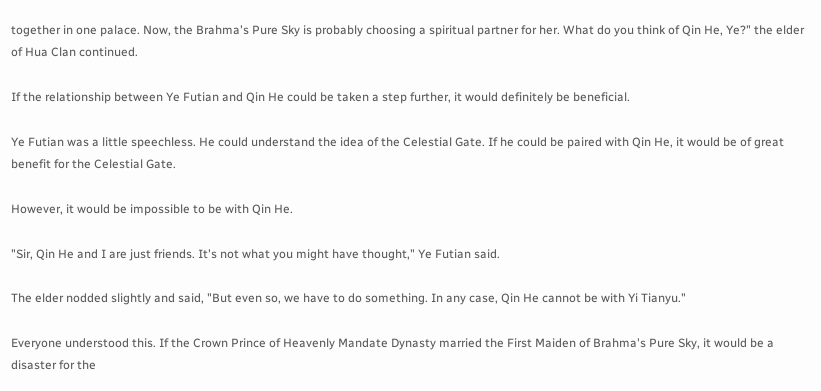together in one palace. Now, the Brahma's Pure Sky is probably choosing a spiritual partner for her. What do you think of Qin He, Ye?" the elder of Hua Clan continued.

If the relationship between Ye Futian and Qin He could be taken a step further, it would definitely be beneficial.

Ye Futian was a little speechless. He could understand the idea of the Celestial Gate. If he could be paired with Qin He, it would be of great benefit for the Celestial Gate.

However, it would be impossible to be with Qin He.

"Sir, Qin He and I are just friends. It's not what you might have thought," Ye Futian said.

The elder nodded slightly and said, "But even so, we have to do something. In any case, Qin He cannot be with Yi Tianyu."

Everyone understood this. If the Crown Prince of Heavenly Mandate Dynasty married the First Maiden of Brahma's Pure Sky, it would be a disaster for the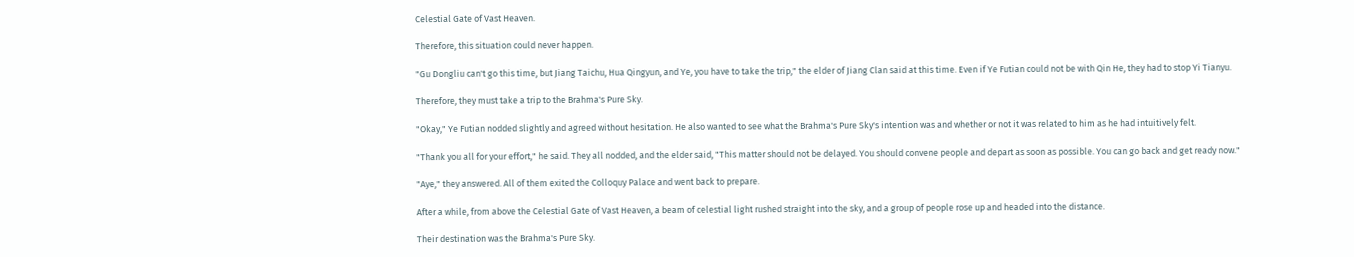Celestial Gate of Vast Heaven.

Therefore, this situation could never happen.

"Gu Dongliu can't go this time, but Jiang Taichu, Hua Qingyun, and Ye, you have to take the trip," the elder of Jiang Clan said at this time. Even if Ye Futian could not be with Qin He, they had to stop Yi Tianyu.

Therefore, they must take a trip to the Brahma's Pure Sky.

"Okay," Ye Futian nodded slightly and agreed without hesitation. He also wanted to see what the Brahma's Pure Sky's intention was and whether or not it was related to him as he had intuitively felt.

"Thank you all for your effort," he said. They all nodded, and the elder said, "This matter should not be delayed. You should convene people and depart as soon as possible. You can go back and get ready now."

"Aye," they answered. All of them exited the Colloquy Palace and went back to prepare.

After a while, from above the Celestial Gate of Vast Heaven, a beam of celestial light rushed straight into the sky, and a group of people rose up and headed into the distance.

Their destination was the Brahma's Pure Sky.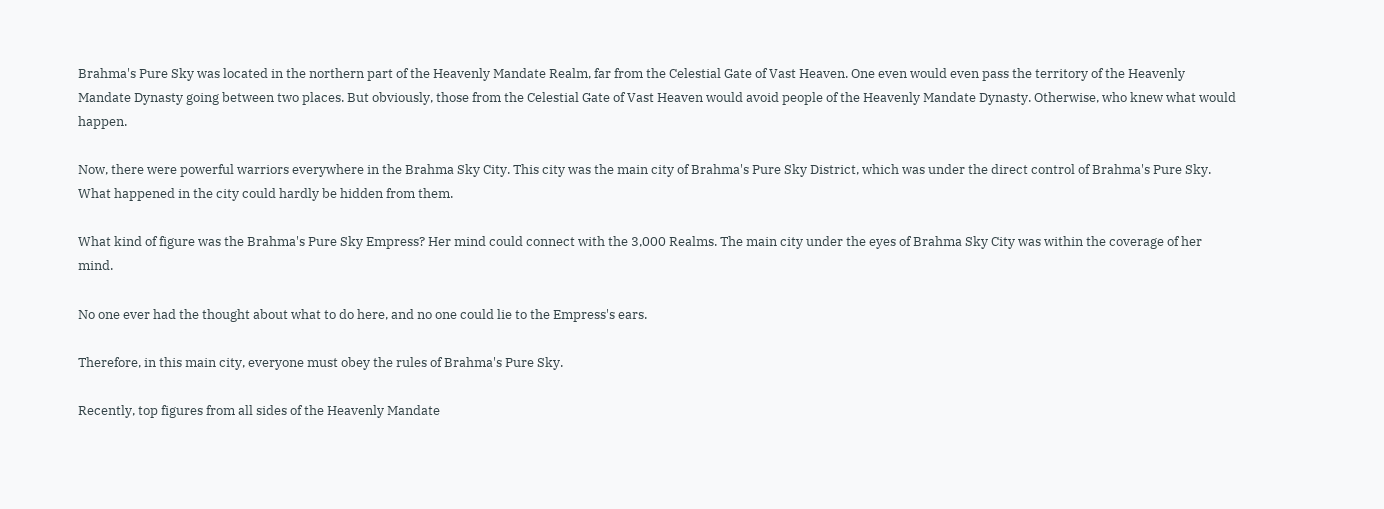Brahma's Pure Sky was located in the northern part of the Heavenly Mandate Realm, far from the Celestial Gate of Vast Heaven. One even would even pass the territory of the Heavenly Mandate Dynasty going between two places. But obviously, those from the Celestial Gate of Vast Heaven would avoid people of the Heavenly Mandate Dynasty. Otherwise, who knew what would happen.

Now, there were powerful warriors everywhere in the Brahma Sky City. This city was the main city of Brahma's Pure Sky District, which was under the direct control of Brahma's Pure Sky. What happened in the city could hardly be hidden from them.

What kind of figure was the Brahma's Pure Sky Empress? Her mind could connect with the 3,000 Realms. The main city under the eyes of Brahma Sky City was within the coverage of her mind.

No one ever had the thought about what to do here, and no one could lie to the Empress's ears.

Therefore, in this main city, everyone must obey the rules of Brahma's Pure Sky.

Recently, top figures from all sides of the Heavenly Mandate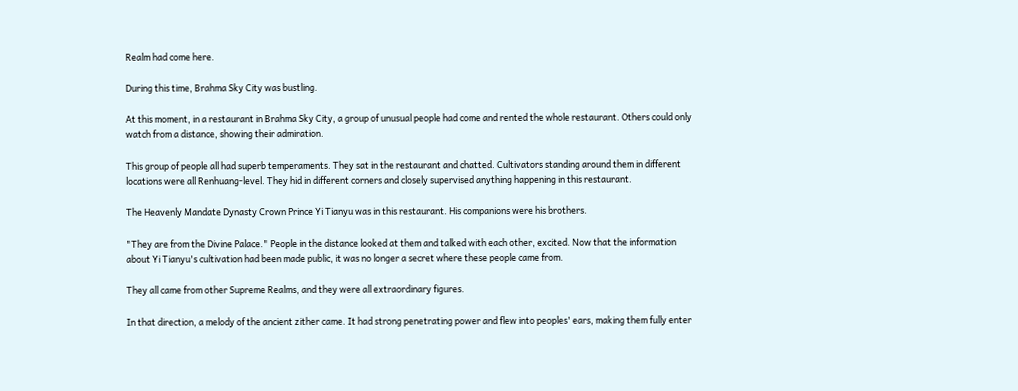Realm had come here.

During this time, Brahma Sky City was bustling.

At this moment, in a restaurant in Brahma Sky City, a group of unusual people had come and rented the whole restaurant. Others could only watch from a distance, showing their admiration.

This group of people all had superb temperaments. They sat in the restaurant and chatted. Cultivators standing around them in different locations were all Renhuang-level. They hid in different corners and closely supervised anything happening in this restaurant.

The Heavenly Mandate Dynasty Crown Prince Yi Tianyu was in this restaurant. His companions were his brothers.

"They are from the Divine Palace." People in the distance looked at them and talked with each other, excited. Now that the information about Yi Tianyu's cultivation had been made public, it was no longer a secret where these people came from.

They all came from other Supreme Realms, and they were all extraordinary figures.

In that direction, a melody of the ancient zither came. It had strong penetrating power and flew into peoples' ears, making them fully enter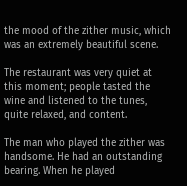the mood of the zither music, which was an extremely beautiful scene.

The restaurant was very quiet at this moment; people tasted the wine and listened to the tunes, quite relaxed, and content.

The man who played the zither was handsome. He had an outstanding bearing. When he played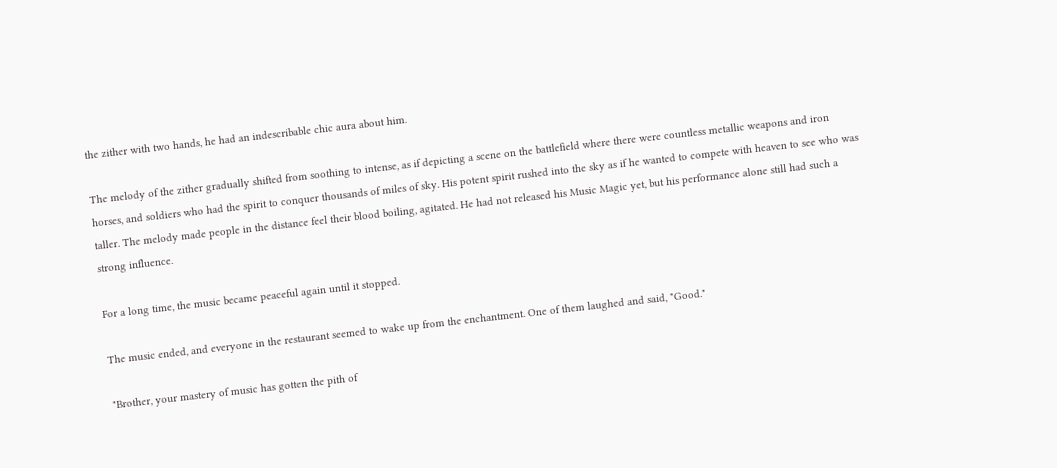the zither with two hands, he had an indescribable chic aura about him.

The melody of the zither gradually shifted from soothing to intense, as if depicting a scene on the battlefield where there were countless metallic weapons and iron horses, and soldiers who had the spirit to conquer thousands of miles of sky. His potent spirit rushed into the sky as if he wanted to compete with heaven to see who was taller. The melody made people in the distance feel their blood boiling, agitated. He had not released his Music Magic yet, but his performance alone still had such a strong influence.

For a long time, the music became peaceful again until it stopped.

The music ended, and everyone in the restaurant seemed to wake up from the enchantment. One of them laughed and said, "Good."

"Brother, your mastery of music has gotten the pith of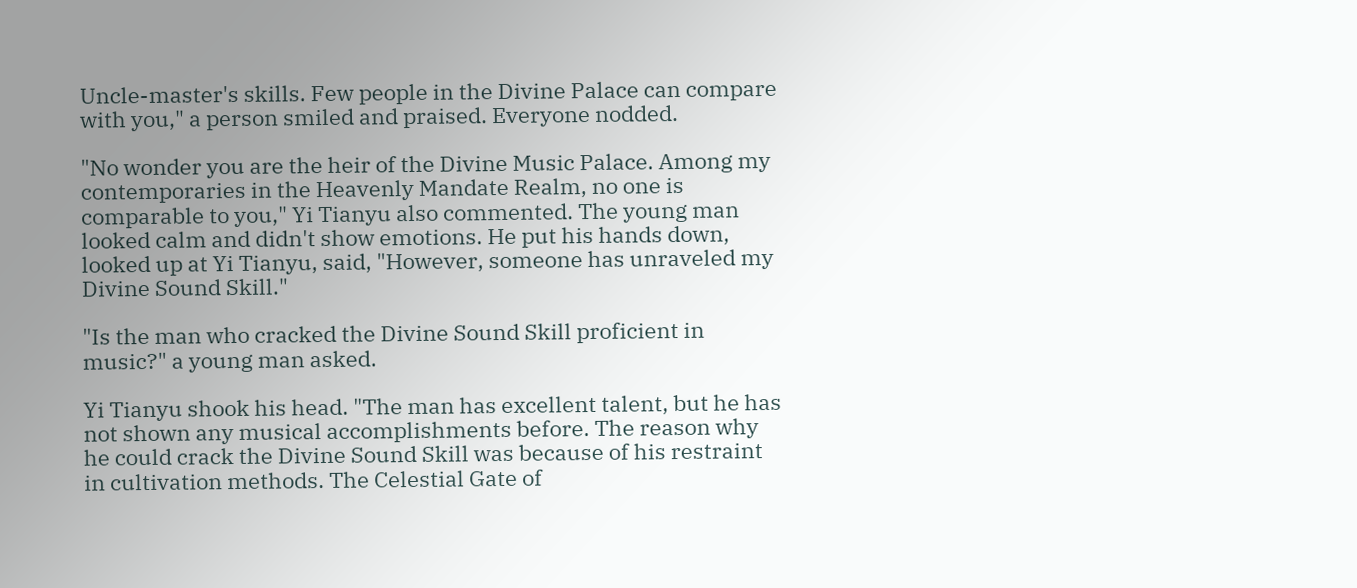Uncle-master's skills. Few people in the Divine Palace can compare with you," a person smiled and praised. Everyone nodded.

"No wonder you are the heir of the Divine Music Palace. Among my contemporaries in the Heavenly Mandate Realm, no one is comparable to you," Yi Tianyu also commented. The young man looked calm and didn't show emotions. He put his hands down, looked up at Yi Tianyu, said, "However, someone has unraveled my Divine Sound Skill."

"Is the man who cracked the Divine Sound Skill proficient in music?" a young man asked.

Yi Tianyu shook his head. "The man has excellent talent, but he has not shown any musical accomplishments before. The reason why he could crack the Divine Sound Skill was because of his restraint in cultivation methods. The Celestial Gate of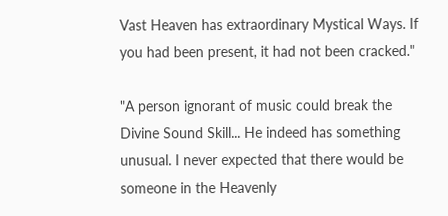Vast Heaven has extraordinary Mystical Ways. If you had been present, it had not been cracked."

"A person ignorant of music could break the Divine Sound Skill... He indeed has something unusual. I never expected that there would be someone in the Heavenly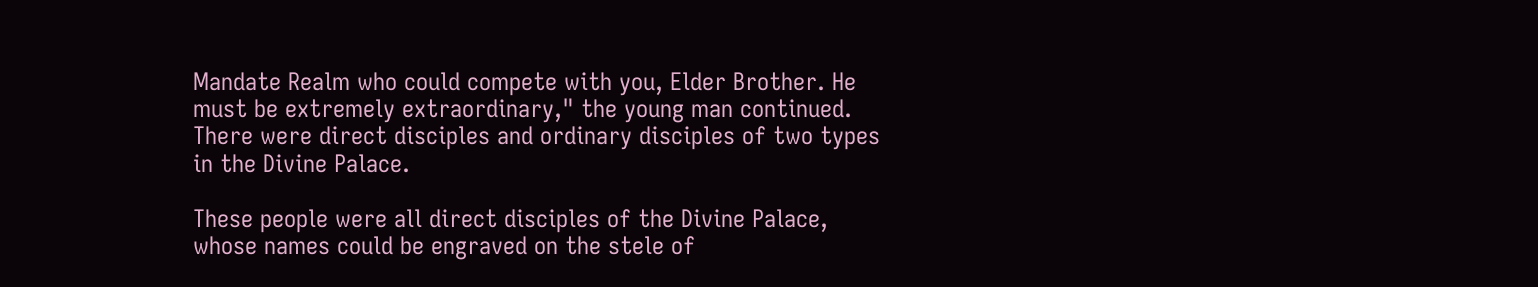Mandate Realm who could compete with you, Elder Brother. He must be extremely extraordinary," the young man continued. There were direct disciples and ordinary disciples of two types in the Divine Palace.

These people were all direct disciples of the Divine Palace, whose names could be engraved on the stele of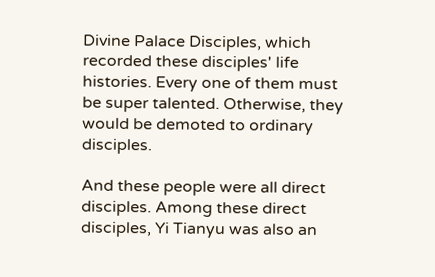Divine Palace Disciples, which recorded these disciples' life histories. Every one of them must be super talented. Otherwise, they would be demoted to ordinary disciples.

And these people were all direct disciples. Among these direct disciples, Yi Tianyu was also an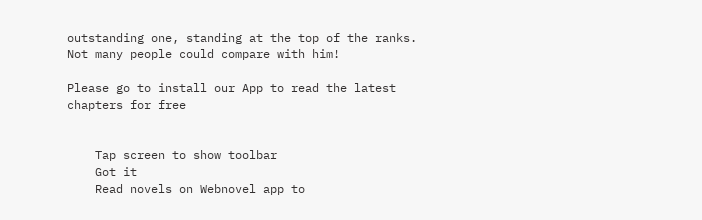outstanding one, standing at the top of the ranks. Not many people could compare with him!

Please go to install our App to read the latest chapters for free


    Tap screen to show toolbar
    Got it
    Read novels on Webnovel app to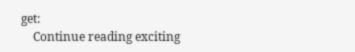get:
    Continue reading exciting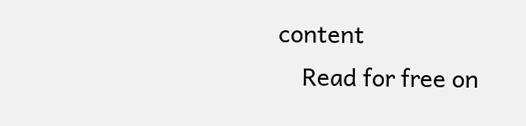content
    Read for free on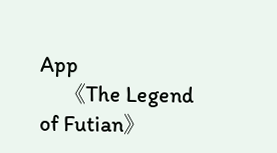App
    《The Legend of Futian》